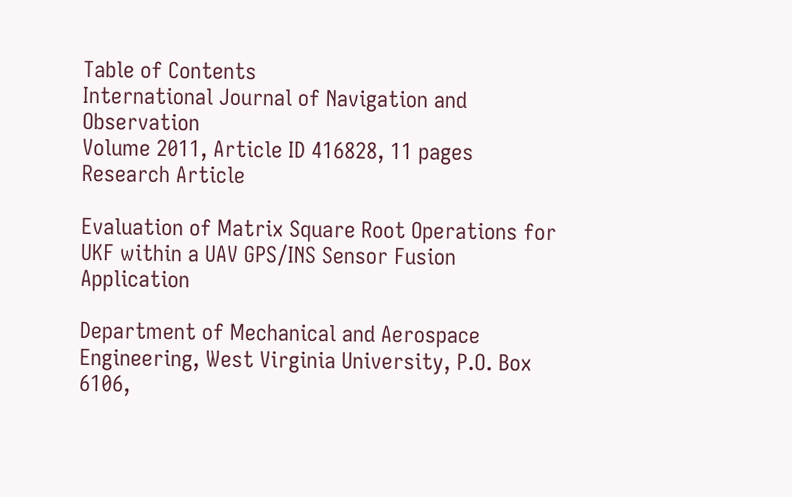Table of Contents
International Journal of Navigation and Observation
Volume 2011, Article ID 416828, 11 pages
Research Article

Evaluation of Matrix Square Root Operations for UKF within a UAV GPS/INS Sensor Fusion Application

Department of Mechanical and Aerospace Engineering, West Virginia University, P.O. Box 6106,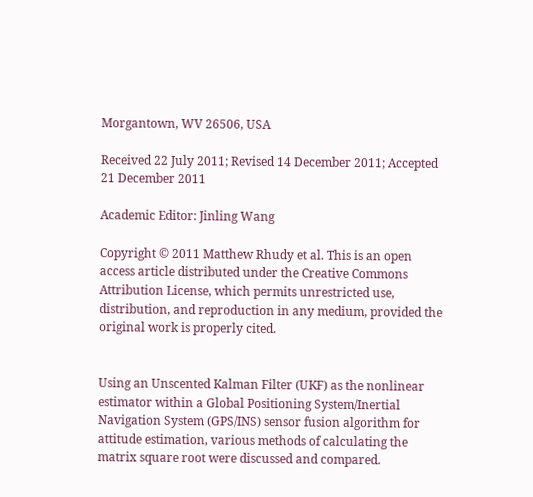Morgantown, WV 26506, USA

Received 22 July 2011; Revised 14 December 2011; Accepted 21 December 2011

Academic Editor: Jinling Wang

Copyright © 2011 Matthew Rhudy et al. This is an open access article distributed under the Creative Commons Attribution License, which permits unrestricted use, distribution, and reproduction in any medium, provided the original work is properly cited.


Using an Unscented Kalman Filter (UKF) as the nonlinear estimator within a Global Positioning System/Inertial Navigation System (GPS/INS) sensor fusion algorithm for attitude estimation, various methods of calculating the matrix square root were discussed and compared.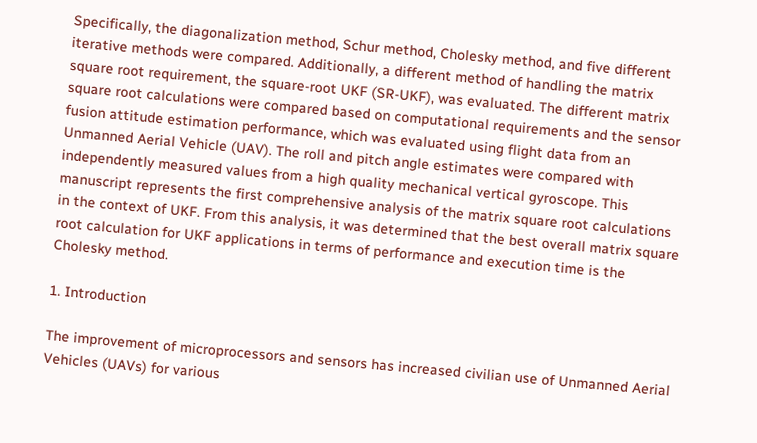Specifically, the diagonalization method, Schur method, Cholesky method, and five different iterative methods were compared. Additionally, a different method of handling the matrix square root requirement, the square-root UKF (SR-UKF), was evaluated. The different matrix square root calculations were compared based on computational requirements and the sensor fusion attitude estimation performance, which was evaluated using flight data from an Unmanned Aerial Vehicle (UAV). The roll and pitch angle estimates were compared with independently measured values from a high quality mechanical vertical gyroscope. This manuscript represents the first comprehensive analysis of the matrix square root calculations in the context of UKF. From this analysis, it was determined that the best overall matrix square root calculation for UKF applications in terms of performance and execution time is the Cholesky method.

1. Introduction

The improvement of microprocessors and sensors has increased civilian use of Unmanned Aerial Vehicles (UAVs) for various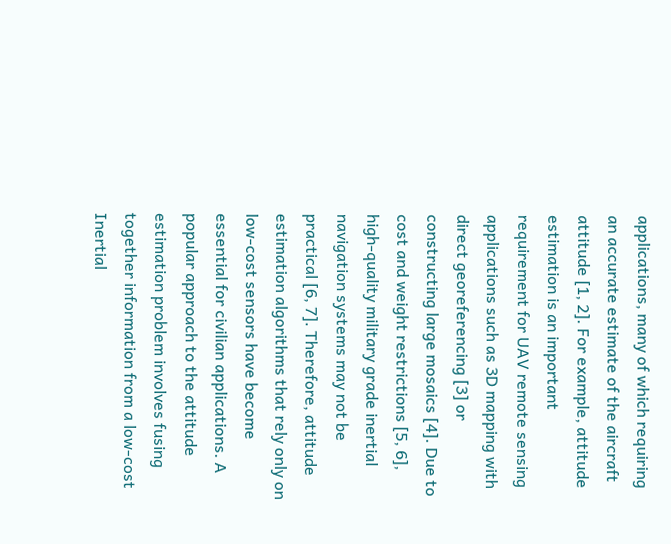applications, many of which requiring an accurate estimate of the aircraft attitude [1, 2]. For example, attitude estimation is an important requirement for UAV remote sensing applications such as 3D mapping with direct georeferencing [3] or constructing large mosaics [4]. Due to cost and weight restrictions [5, 6], high-quality military grade inertial navigation systems may not be practical [6, 7]. Therefore, attitude estimation algorithms that rely only on low-cost sensors have become essential for civilian applications. A popular approach to the attitude estimation problem involves fusing together information from a low-cost Inertial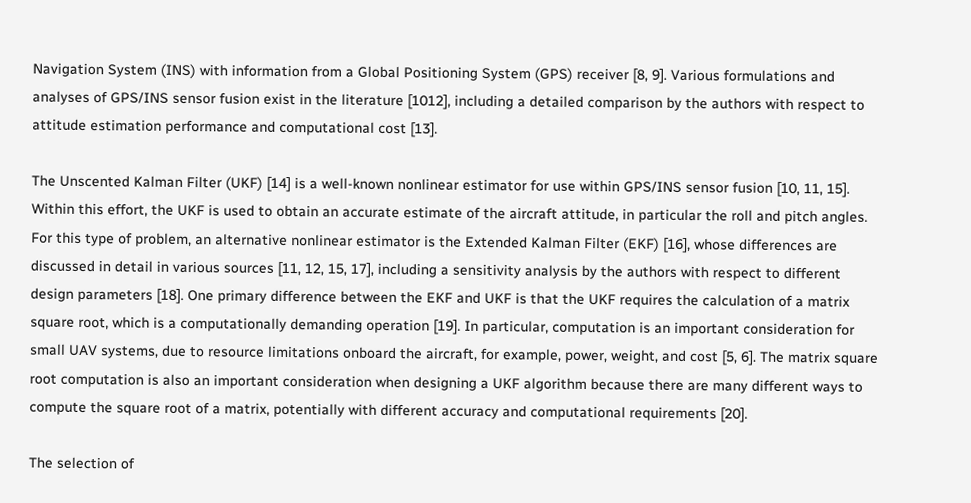Navigation System (INS) with information from a Global Positioning System (GPS) receiver [8, 9]. Various formulations and analyses of GPS/INS sensor fusion exist in the literature [1012], including a detailed comparison by the authors with respect to attitude estimation performance and computational cost [13].

The Unscented Kalman Filter (UKF) [14] is a well-known nonlinear estimator for use within GPS/INS sensor fusion [10, 11, 15]. Within this effort, the UKF is used to obtain an accurate estimate of the aircraft attitude, in particular the roll and pitch angles. For this type of problem, an alternative nonlinear estimator is the Extended Kalman Filter (EKF) [16], whose differences are discussed in detail in various sources [11, 12, 15, 17], including a sensitivity analysis by the authors with respect to different design parameters [18]. One primary difference between the EKF and UKF is that the UKF requires the calculation of a matrix square root, which is a computationally demanding operation [19]. In particular, computation is an important consideration for small UAV systems, due to resource limitations onboard the aircraft, for example, power, weight, and cost [5, 6]. The matrix square root computation is also an important consideration when designing a UKF algorithm because there are many different ways to compute the square root of a matrix, potentially with different accuracy and computational requirements [20].

The selection of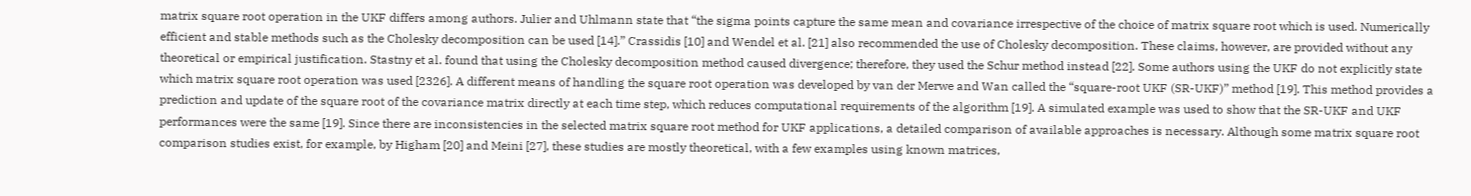matrix square root operation in the UKF differs among authors. Julier and Uhlmann state that “the sigma points capture the same mean and covariance irrespective of the choice of matrix square root which is used. Numerically efficient and stable methods such as the Cholesky decomposition can be used [14].” Crassidis [10] and Wendel et al. [21] also recommended the use of Cholesky decomposition. These claims, however, are provided without any theoretical or empirical justification. Stastny et al. found that using the Cholesky decomposition method caused divergence; therefore, they used the Schur method instead [22]. Some authors using the UKF do not explicitly state which matrix square root operation was used [2326]. A different means of handling the square root operation was developed by van der Merwe and Wan called the “square-root UKF (SR-UKF)” method [19]. This method provides a prediction and update of the square root of the covariance matrix directly at each time step, which reduces computational requirements of the algorithm [19]. A simulated example was used to show that the SR-UKF and UKF performances were the same [19]. Since there are inconsistencies in the selected matrix square root method for UKF applications, a detailed comparison of available approaches is necessary. Although some matrix square root comparison studies exist, for example, by Higham [20] and Meini [27], these studies are mostly theoretical, with a few examples using known matrices,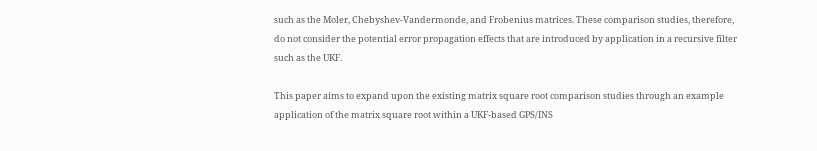such as the Moler, Chebyshev-Vandermonde, and Frobenius matrices. These comparison studies, therefore, do not consider the potential error propagation effects that are introduced by application in a recursive filter such as the UKF.

This paper aims to expand upon the existing matrix square root comparison studies through an example application of the matrix square root within a UKF-based GPS/INS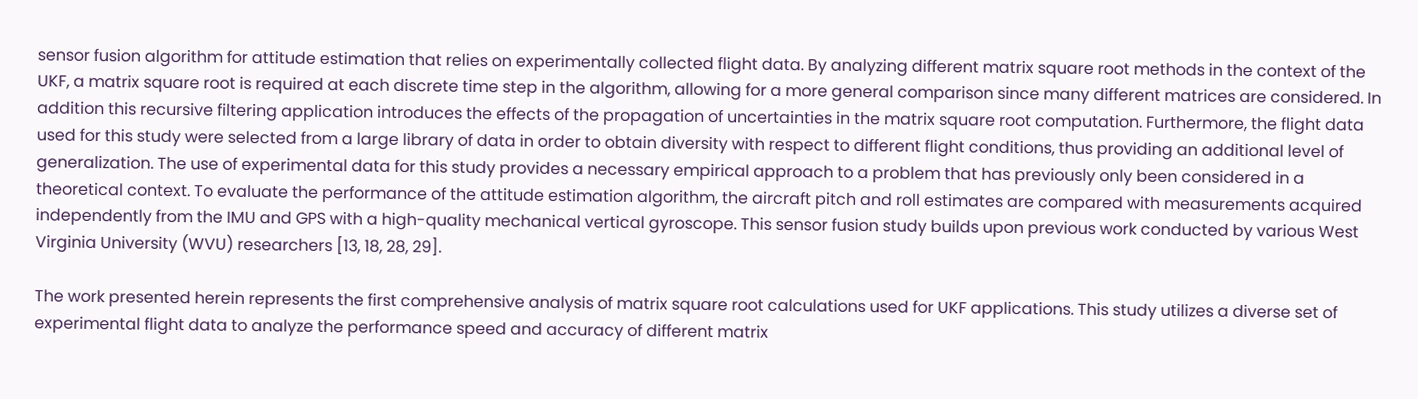sensor fusion algorithm for attitude estimation that relies on experimentally collected flight data. By analyzing different matrix square root methods in the context of the UKF, a matrix square root is required at each discrete time step in the algorithm, allowing for a more general comparison since many different matrices are considered. In addition this recursive filtering application introduces the effects of the propagation of uncertainties in the matrix square root computation. Furthermore, the flight data used for this study were selected from a large library of data in order to obtain diversity with respect to different flight conditions, thus providing an additional level of generalization. The use of experimental data for this study provides a necessary empirical approach to a problem that has previously only been considered in a theoretical context. To evaluate the performance of the attitude estimation algorithm, the aircraft pitch and roll estimates are compared with measurements acquired independently from the IMU and GPS with a high-quality mechanical vertical gyroscope. This sensor fusion study builds upon previous work conducted by various West Virginia University (WVU) researchers [13, 18, 28, 29].

The work presented herein represents the first comprehensive analysis of matrix square root calculations used for UKF applications. This study utilizes a diverse set of experimental flight data to analyze the performance speed and accuracy of different matrix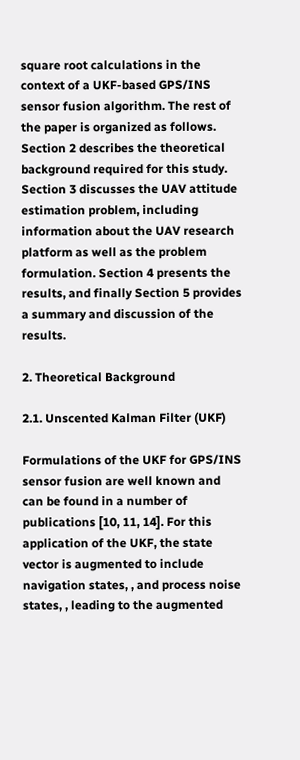square root calculations in the context of a UKF-based GPS/INS sensor fusion algorithm. The rest of the paper is organized as follows. Section 2 describes the theoretical background required for this study. Section 3 discusses the UAV attitude estimation problem, including information about the UAV research platform as well as the problem formulation. Section 4 presents the results, and finally Section 5 provides a summary and discussion of the results.

2. Theoretical Background

2.1. Unscented Kalman Filter (UKF)

Formulations of the UKF for GPS/INS sensor fusion are well known and can be found in a number of publications [10, 11, 14]. For this application of the UKF, the state vector is augmented to include navigation states, , and process noise states, , leading to the augmented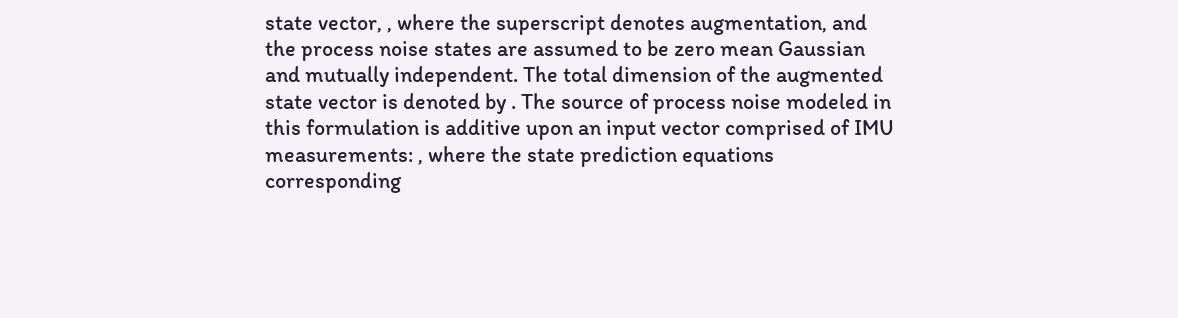state vector, , where the superscript denotes augmentation, and the process noise states are assumed to be zero mean Gaussian and mutually independent. The total dimension of the augmented state vector is denoted by . The source of process noise modeled in this formulation is additive upon an input vector comprised of IMU measurements: , where the state prediction equations corresponding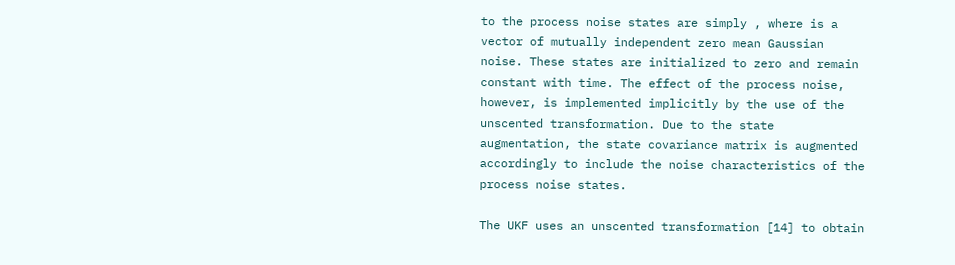to the process noise states are simply , where is a vector of mutually independent zero mean Gaussian noise. These states are initialized to zero and remain constant with time. The effect of the process noise, however, is implemented implicitly by the use of the unscented transformation. Due to the state augmentation, the state covariance matrix is augmented accordingly to include the noise characteristics of the process noise states.

The UKF uses an unscented transformation [14] to obtain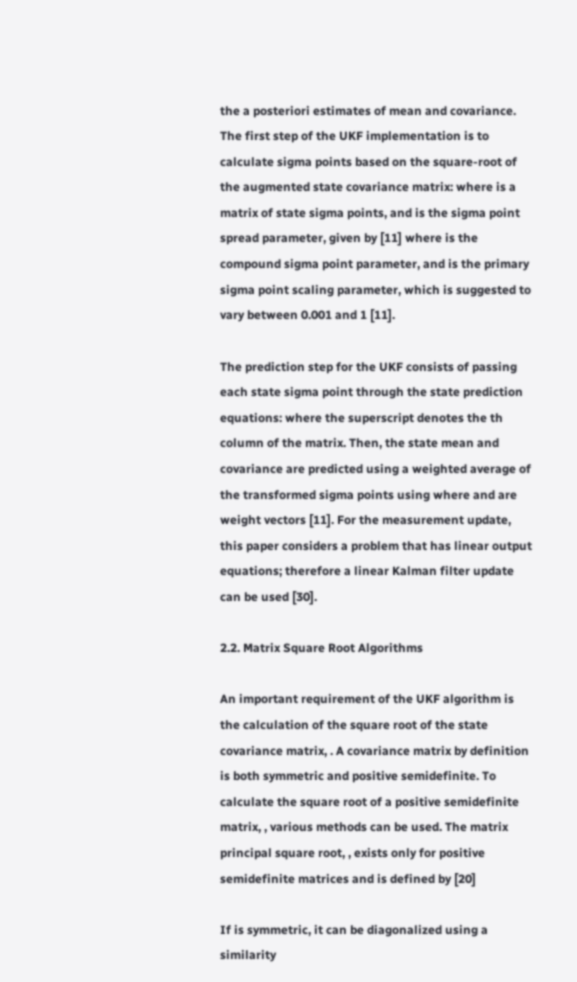the a posteriori estimates of mean and covariance. The first step of the UKF implementation is to calculate sigma points based on the square-root of the augmented state covariance matrix: where is a matrix of state sigma points, and is the sigma point spread parameter, given by [11] where is the compound sigma point parameter, and is the primary sigma point scaling parameter, which is suggested to vary between 0.001 and 1 [11].

The prediction step for the UKF consists of passing each state sigma point through the state prediction equations: where the superscript denotes the th column of the matrix. Then, the state mean and covariance are predicted using a weighted average of the transformed sigma points using where and are weight vectors [11]. For the measurement update, this paper considers a problem that has linear output equations; therefore a linear Kalman filter update can be used [30].

2.2. Matrix Square Root Algorithms

An important requirement of the UKF algorithm is the calculation of the square root of the state covariance matrix, . A covariance matrix by definition is both symmetric and positive semidefinite. To calculate the square root of a positive semidefinite matrix, , various methods can be used. The matrix principal square root, , exists only for positive semidefinite matrices and is defined by [20]

If is symmetric, it can be diagonalized using a similarity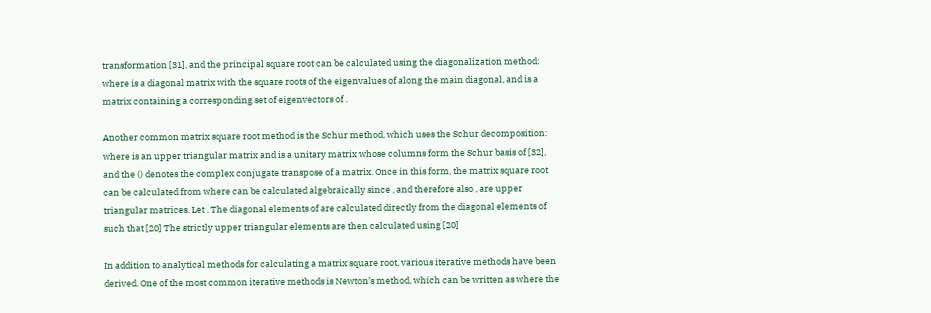transformation [31], and the principal square root can be calculated using the diagonalization method: where is a diagonal matrix with the square roots of the eigenvalues of along the main diagonal, and is a matrix containing a corresponding set of eigenvectors of .

Another common matrix square root method is the Schur method, which uses the Schur decomposition: where is an upper triangular matrix and is a unitary matrix whose columns form the Schur basis of [32], and the () denotes the complex conjugate transpose of a matrix. Once in this form, the matrix square root can be calculated from where can be calculated algebraically since , and therefore also , are upper triangular matrices. Let . The diagonal elements of are calculated directly from the diagonal elements of such that [20] The strictly upper triangular elements are then calculated using [20]

In addition to analytical methods for calculating a matrix square root, various iterative methods have been derived. One of the most common iterative methods is Newton’s method, which can be written as where the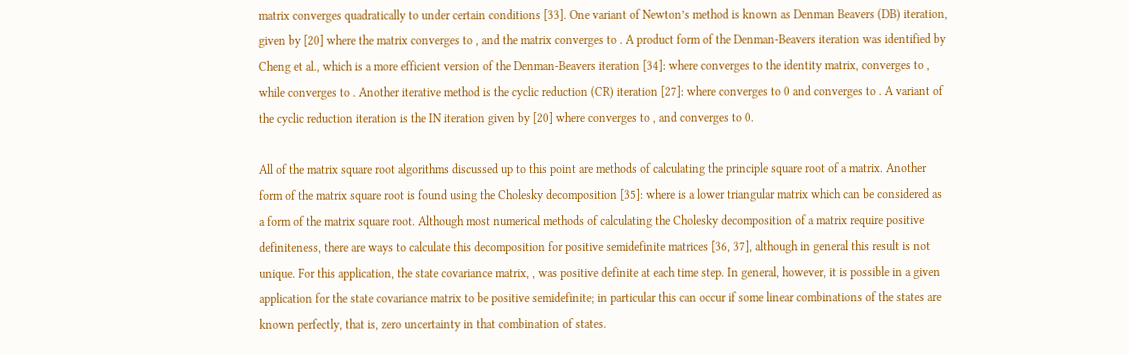matrix converges quadratically to under certain conditions [33]. One variant of Newton’s method is known as Denman Beavers (DB) iteration, given by [20] where the matrix converges to , and the matrix converges to . A product form of the Denman-Beavers iteration was identified by Cheng et al., which is a more efficient version of the Denman-Beavers iteration [34]: where converges to the identity matrix, converges to , while converges to . Another iterative method is the cyclic reduction (CR) iteration [27]: where converges to 0 and converges to . A variant of the cyclic reduction iteration is the IN iteration given by [20] where converges to , and converges to 0.

All of the matrix square root algorithms discussed up to this point are methods of calculating the principle square root of a matrix. Another form of the matrix square root is found using the Cholesky decomposition [35]: where is a lower triangular matrix which can be considered as a form of the matrix square root. Although most numerical methods of calculating the Cholesky decomposition of a matrix require positive definiteness, there are ways to calculate this decomposition for positive semidefinite matrices [36, 37], although in general this result is not unique. For this application, the state covariance matrix, , was positive definite at each time step. In general, however, it is possible in a given application for the state covariance matrix to be positive semidefinite; in particular this can occur if some linear combinations of the states are known perfectly, that is, zero uncertainty in that combination of states.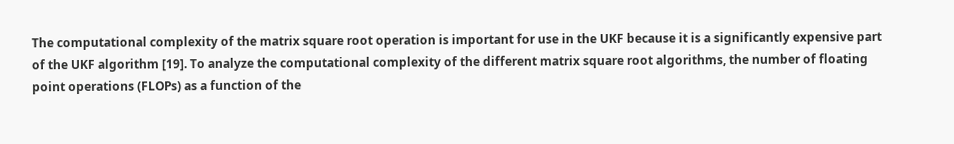The computational complexity of the matrix square root operation is important for use in the UKF because it is a significantly expensive part of the UKF algorithm [19]. To analyze the computational complexity of the different matrix square root algorithms, the number of floating point operations (FLOPs) as a function of the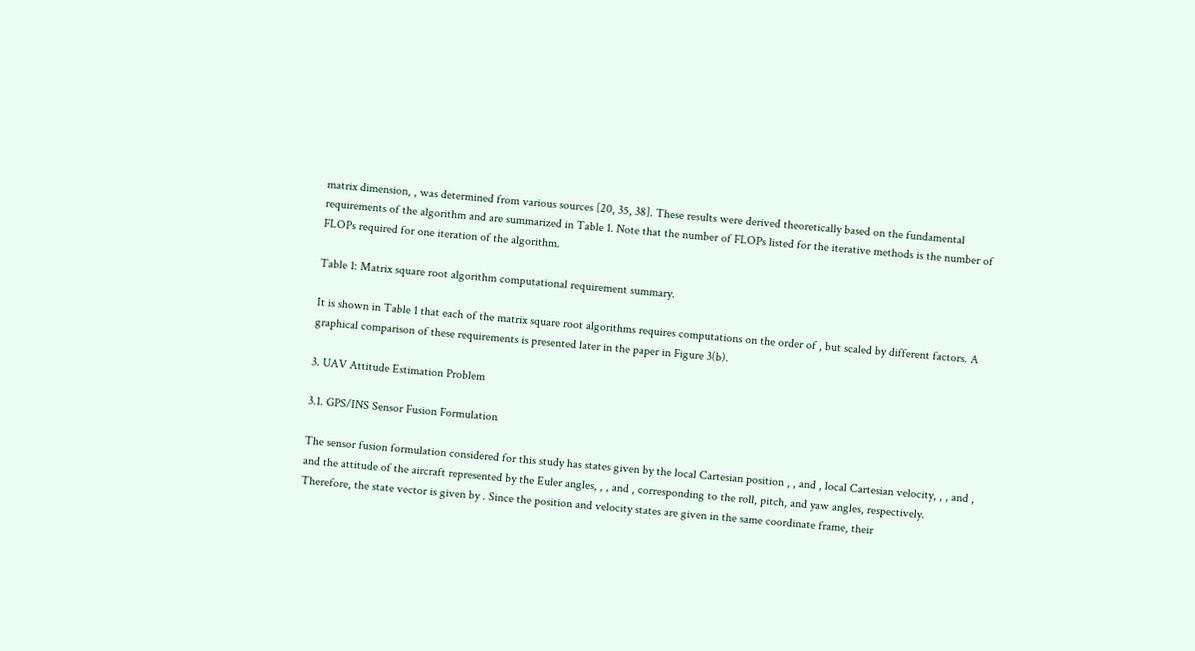matrix dimension, , was determined from various sources [20, 35, 38]. These results were derived theoretically based on the fundamental requirements of the algorithm and are summarized in Table 1. Note that the number of FLOPs listed for the iterative methods is the number of FLOPs required for one iteration of the algorithm.

Table 1: Matrix square root algorithm computational requirement summary.

It is shown in Table 1 that each of the matrix square root algorithms requires computations on the order of , but scaled by different factors. A graphical comparison of these requirements is presented later in the paper in Figure 3(b).

3. UAV Attitude Estimation Problem

3.1. GPS/INS Sensor Fusion Formulation

The sensor fusion formulation considered for this study has states given by the local Cartesian position , , and , local Cartesian velocity, , , and , and the attitude of the aircraft represented by the Euler angles, , , and , corresponding to the roll, pitch, and yaw angles, respectively. Therefore, the state vector is given by . Since the position and velocity states are given in the same coordinate frame, their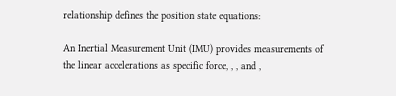relationship defines the position state equations:

An Inertial Measurement Unit (IMU) provides measurements of the linear accelerations as specific force, , , and ,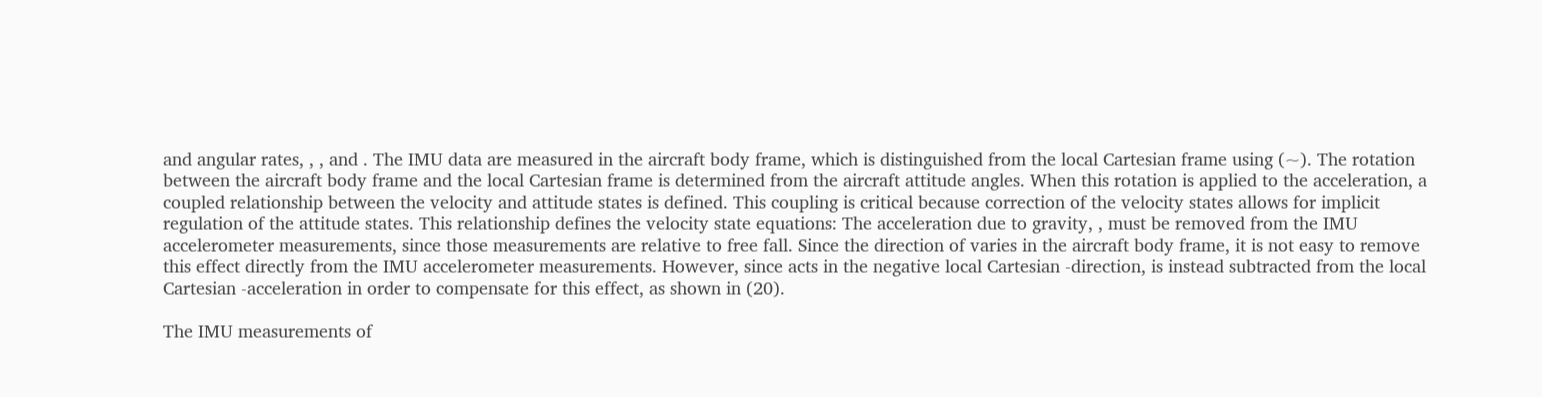and angular rates, , , and . The IMU data are measured in the aircraft body frame, which is distinguished from the local Cartesian frame using (~). The rotation between the aircraft body frame and the local Cartesian frame is determined from the aircraft attitude angles. When this rotation is applied to the acceleration, a coupled relationship between the velocity and attitude states is defined. This coupling is critical because correction of the velocity states allows for implicit regulation of the attitude states. This relationship defines the velocity state equations: The acceleration due to gravity, , must be removed from the IMU accelerometer measurements, since those measurements are relative to free fall. Since the direction of varies in the aircraft body frame, it is not easy to remove this effect directly from the IMU accelerometer measurements. However, since acts in the negative local Cartesian -direction, is instead subtracted from the local Cartesian -acceleration in order to compensate for this effect, as shown in (20).

The IMU measurements of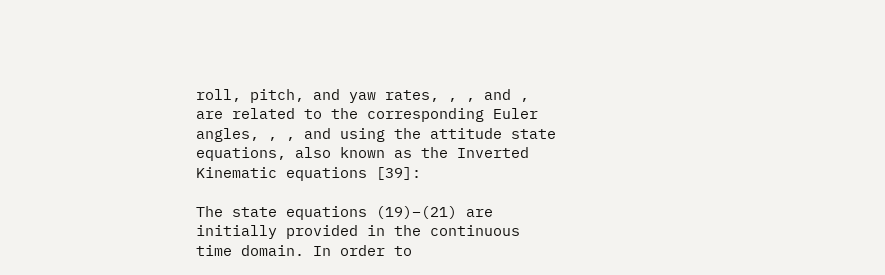roll, pitch, and yaw rates, , , and , are related to the corresponding Euler angles, , , and using the attitude state equations, also known as the Inverted Kinematic equations [39]:

The state equations (19)–(21) are initially provided in the continuous time domain. In order to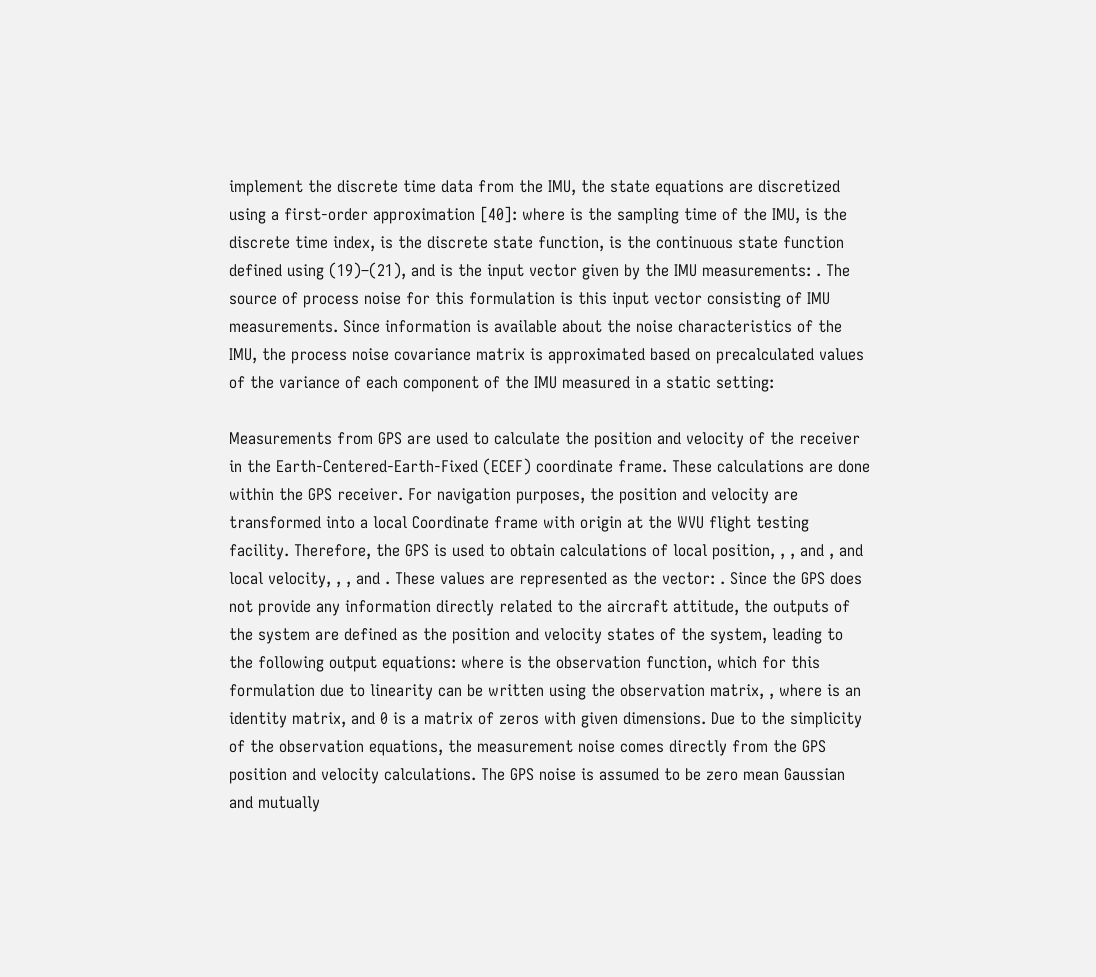implement the discrete time data from the IMU, the state equations are discretized using a first-order approximation [40]: where is the sampling time of the IMU, is the discrete time index, is the discrete state function, is the continuous state function defined using (19)–(21), and is the input vector given by the IMU measurements: . The source of process noise for this formulation is this input vector consisting of IMU measurements. Since information is available about the noise characteristics of the IMU, the process noise covariance matrix is approximated based on precalculated values of the variance of each component of the IMU measured in a static setting:

Measurements from GPS are used to calculate the position and velocity of the receiver in the Earth-Centered-Earth-Fixed (ECEF) coordinate frame. These calculations are done within the GPS receiver. For navigation purposes, the position and velocity are transformed into a local Coordinate frame with origin at the WVU flight testing facility. Therefore, the GPS is used to obtain calculations of local position, , , and , and local velocity, , , and . These values are represented as the vector: . Since the GPS does not provide any information directly related to the aircraft attitude, the outputs of the system are defined as the position and velocity states of the system, leading to the following output equations: where is the observation function, which for this formulation due to linearity can be written using the observation matrix, , where is an identity matrix, and 0 is a matrix of zeros with given dimensions. Due to the simplicity of the observation equations, the measurement noise comes directly from the GPS position and velocity calculations. The GPS noise is assumed to be zero mean Gaussian and mutually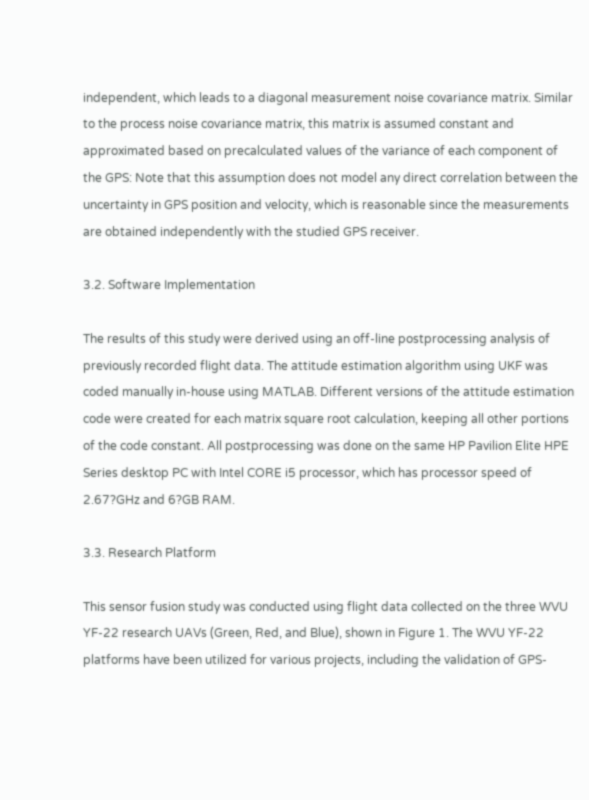independent, which leads to a diagonal measurement noise covariance matrix. Similar to the process noise covariance matrix, this matrix is assumed constant and approximated based on precalculated values of the variance of each component of the GPS: Note that this assumption does not model any direct correlation between the uncertainty in GPS position and velocity, which is reasonable since the measurements are obtained independently with the studied GPS receiver.

3.2. Software Implementation

The results of this study were derived using an off-line postprocessing analysis of previously recorded flight data. The attitude estimation algorithm using UKF was coded manually in-house using MATLAB. Different versions of the attitude estimation code were created for each matrix square root calculation, keeping all other portions of the code constant. All postprocessing was done on the same HP Pavilion Elite HPE Series desktop PC with Intel CORE i5 processor, which has processor speed of 2.67?GHz and 6?GB RAM.

3.3. Research Platform

This sensor fusion study was conducted using flight data collected on the three WVU YF-22 research UAVs (Green, Red, and Blue), shown in Figure 1. The WVU YF-22 platforms have been utilized for various projects, including the validation of GPS-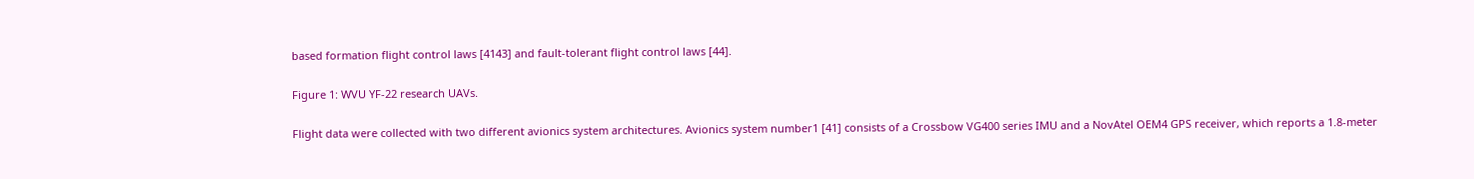based formation flight control laws [4143] and fault-tolerant flight control laws [44].

Figure 1: WVU YF-22 research UAVs.

Flight data were collected with two different avionics system architectures. Avionics system number1 [41] consists of a Crossbow VG400 series IMU and a NovAtel OEM4 GPS receiver, which reports a 1.8-meter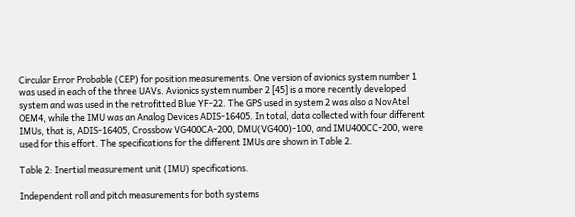Circular Error Probable (CEP) for position measurements. One version of avionics system number 1 was used in each of the three UAVs. Avionics system number 2 [45] is a more recently developed system and was used in the retrofitted Blue YF-22. The GPS used in system 2 was also a NovAtel OEM4, while the IMU was an Analog Devices ADIS-16405. In total, data collected with four different IMUs, that is, ADIS-16405, Crossbow VG400CA-200, DMU(VG400)-100, and IMU400CC-200, were used for this effort. The specifications for the different IMUs are shown in Table 2.

Table 2: Inertial measurement unit (IMU) specifications.

Independent roll and pitch measurements for both systems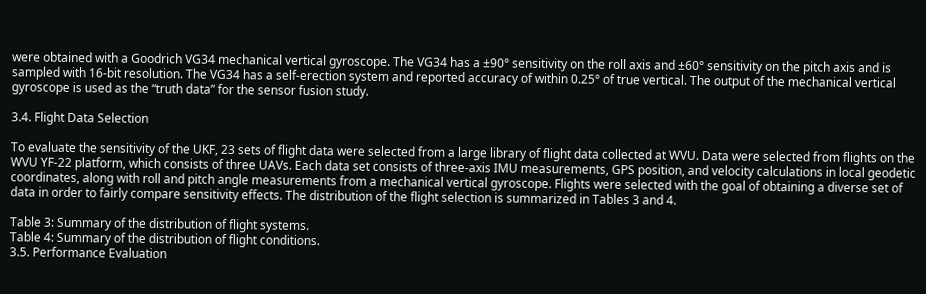were obtained with a Goodrich VG34 mechanical vertical gyroscope. The VG34 has a ±90° sensitivity on the roll axis and ±60° sensitivity on the pitch axis and is sampled with 16-bit resolution. The VG34 has a self-erection system and reported accuracy of within 0.25° of true vertical. The output of the mechanical vertical gyroscope is used as the “truth data” for the sensor fusion study.

3.4. Flight Data Selection

To evaluate the sensitivity of the UKF, 23 sets of flight data were selected from a large library of flight data collected at WVU. Data were selected from flights on the WVU YF-22 platform, which consists of three UAVs. Each data set consists of three-axis IMU measurements, GPS position, and velocity calculations in local geodetic coordinates, along with roll and pitch angle measurements from a mechanical vertical gyroscope. Flights were selected with the goal of obtaining a diverse set of data in order to fairly compare sensitivity effects. The distribution of the flight selection is summarized in Tables 3 and 4.

Table 3: Summary of the distribution of flight systems.
Table 4: Summary of the distribution of flight conditions.
3.5. Performance Evaluation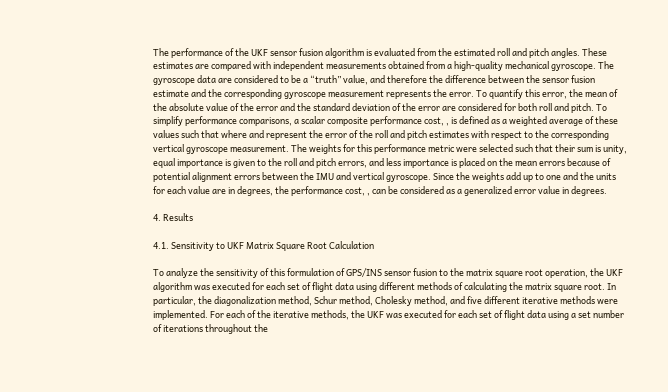The performance of the UKF sensor fusion algorithm is evaluated from the estimated roll and pitch angles. These estimates are compared with independent measurements obtained from a high-quality mechanical gyroscope. The gyroscope data are considered to be a “truth” value, and therefore the difference between the sensor fusion estimate and the corresponding gyroscope measurement represents the error. To quantify this error, the mean of the absolute value of the error and the standard deviation of the error are considered for both roll and pitch. To simplify performance comparisons, a scalar composite performance cost, , is defined as a weighted average of these values such that where and represent the error of the roll and pitch estimates with respect to the corresponding vertical gyroscope measurement. The weights for this performance metric were selected such that their sum is unity, equal importance is given to the roll and pitch errors, and less importance is placed on the mean errors because of potential alignment errors between the IMU and vertical gyroscope. Since the weights add up to one and the units for each value are in degrees, the performance cost, , can be considered as a generalized error value in degrees.

4. Results

4.1. Sensitivity to UKF Matrix Square Root Calculation

To analyze the sensitivity of this formulation of GPS/INS sensor fusion to the matrix square root operation, the UKF algorithm was executed for each set of flight data using different methods of calculating the matrix square root. In particular, the diagonalization method, Schur method, Cholesky method, and five different iterative methods were implemented. For each of the iterative methods, the UKF was executed for each set of flight data using a set number of iterations throughout the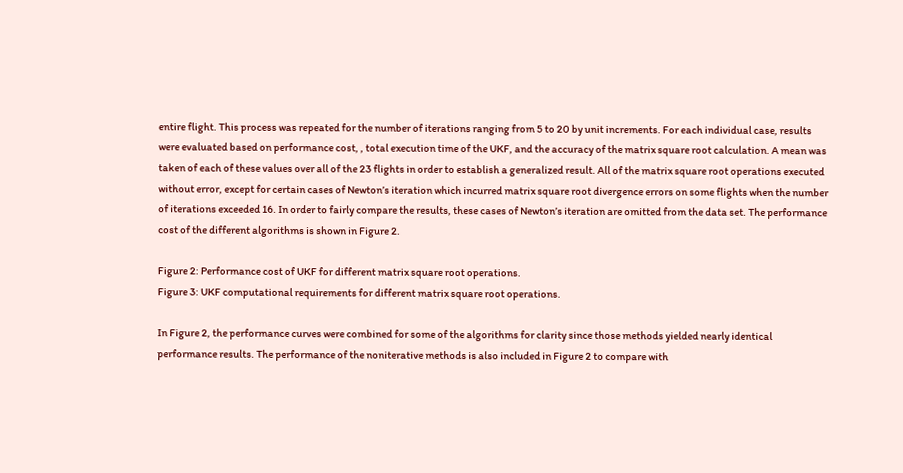entire flight. This process was repeated for the number of iterations ranging from 5 to 20 by unit increments. For each individual case, results were evaluated based on performance cost, , total execution time of the UKF, and the accuracy of the matrix square root calculation. A mean was taken of each of these values over all of the 23 flights in order to establish a generalized result. All of the matrix square root operations executed without error, except for certain cases of Newton’s iteration which incurred matrix square root divergence errors on some flights when the number of iterations exceeded 16. In order to fairly compare the results, these cases of Newton’s iteration are omitted from the data set. The performance cost of the different algorithms is shown in Figure 2.

Figure 2: Performance cost of UKF for different matrix square root operations.
Figure 3: UKF computational requirements for different matrix square root operations.

In Figure 2, the performance curves were combined for some of the algorithms for clarity since those methods yielded nearly identical performance results. The performance of the noniterative methods is also included in Figure 2 to compare with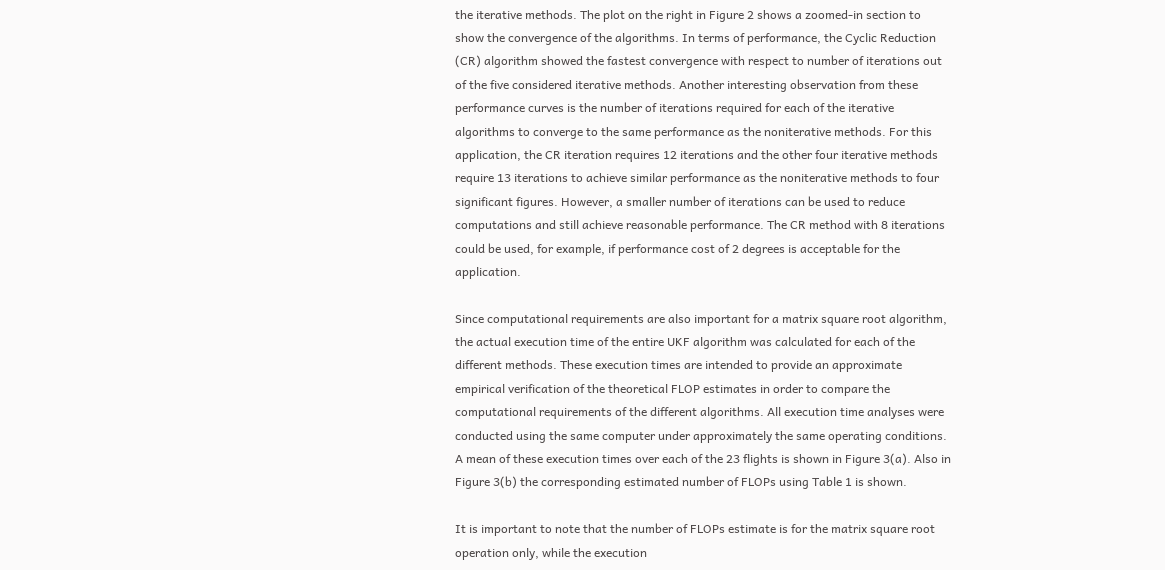the iterative methods. The plot on the right in Figure 2 shows a zoomed-in section to show the convergence of the algorithms. In terms of performance, the Cyclic Reduction (CR) algorithm showed the fastest convergence with respect to number of iterations out of the five considered iterative methods. Another interesting observation from these performance curves is the number of iterations required for each of the iterative algorithms to converge to the same performance as the noniterative methods. For this application, the CR iteration requires 12 iterations and the other four iterative methods require 13 iterations to achieve similar performance as the noniterative methods to four significant figures. However, a smaller number of iterations can be used to reduce computations and still achieve reasonable performance. The CR method with 8 iterations could be used, for example, if performance cost of 2 degrees is acceptable for the application.

Since computational requirements are also important for a matrix square root algorithm, the actual execution time of the entire UKF algorithm was calculated for each of the different methods. These execution times are intended to provide an approximate empirical verification of the theoretical FLOP estimates in order to compare the computational requirements of the different algorithms. All execution time analyses were conducted using the same computer under approximately the same operating conditions. A mean of these execution times over each of the 23 flights is shown in Figure 3(a). Also in Figure 3(b) the corresponding estimated number of FLOPs using Table 1 is shown.

It is important to note that the number of FLOPs estimate is for the matrix square root operation only, while the execution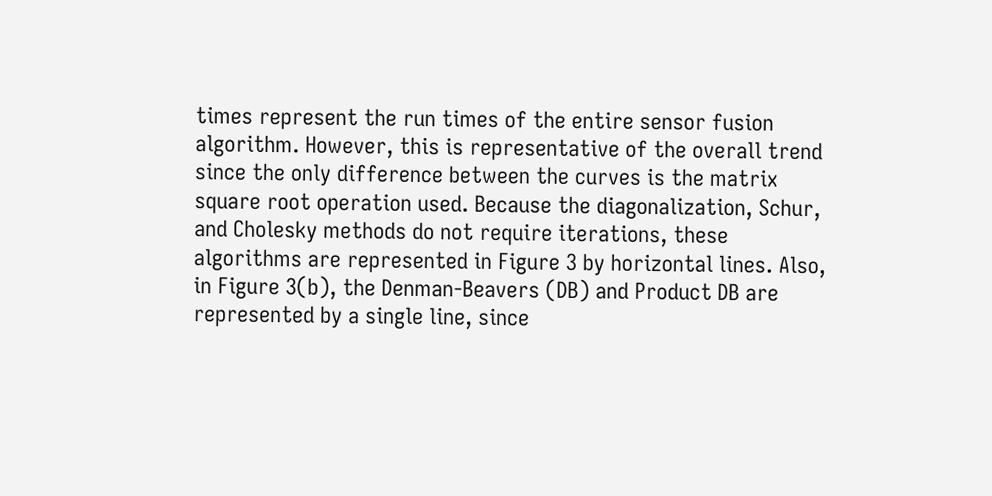times represent the run times of the entire sensor fusion algorithm. However, this is representative of the overall trend since the only difference between the curves is the matrix square root operation used. Because the diagonalization, Schur, and Cholesky methods do not require iterations, these algorithms are represented in Figure 3 by horizontal lines. Also, in Figure 3(b), the Denman-Beavers (DB) and Product DB are represented by a single line, since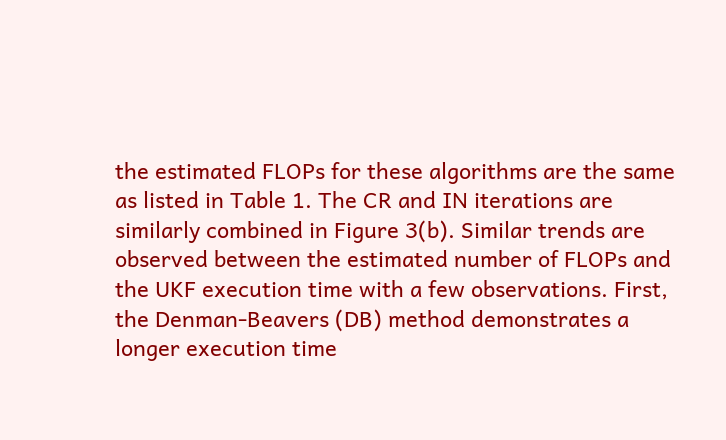the estimated FLOPs for these algorithms are the same as listed in Table 1. The CR and IN iterations are similarly combined in Figure 3(b). Similar trends are observed between the estimated number of FLOPs and the UKF execution time with a few observations. First, the Denman-Beavers (DB) method demonstrates a longer execution time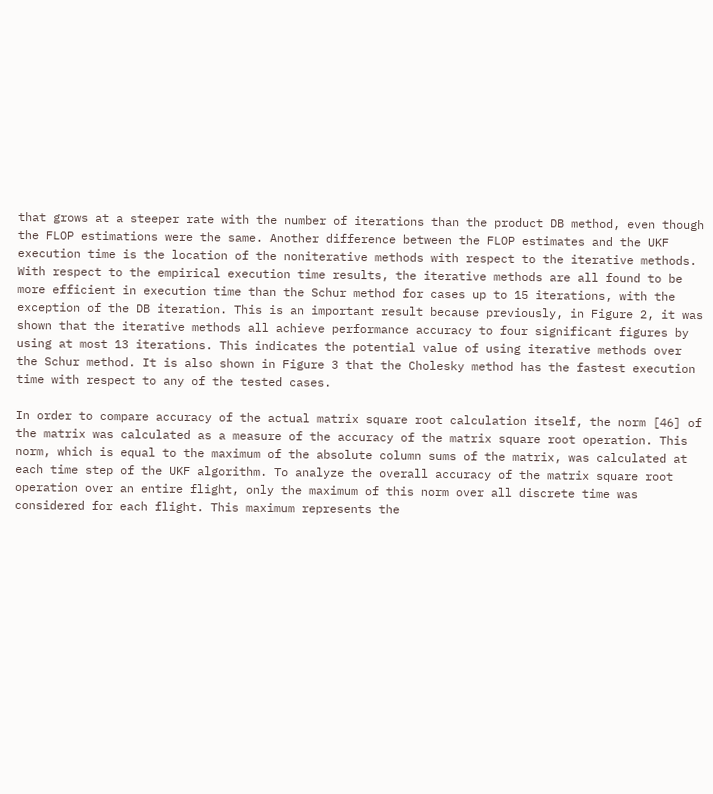that grows at a steeper rate with the number of iterations than the product DB method, even though the FLOP estimations were the same. Another difference between the FLOP estimates and the UKF execution time is the location of the noniterative methods with respect to the iterative methods. With respect to the empirical execution time results, the iterative methods are all found to be more efficient in execution time than the Schur method for cases up to 15 iterations, with the exception of the DB iteration. This is an important result because previously, in Figure 2, it was shown that the iterative methods all achieve performance accuracy to four significant figures by using at most 13 iterations. This indicates the potential value of using iterative methods over the Schur method. It is also shown in Figure 3 that the Cholesky method has the fastest execution time with respect to any of the tested cases.

In order to compare accuracy of the actual matrix square root calculation itself, the norm [46] of the matrix was calculated as a measure of the accuracy of the matrix square root operation. This norm, which is equal to the maximum of the absolute column sums of the matrix, was calculated at each time step of the UKF algorithm. To analyze the overall accuracy of the matrix square root operation over an entire flight, only the maximum of this norm over all discrete time was considered for each flight. This maximum represents the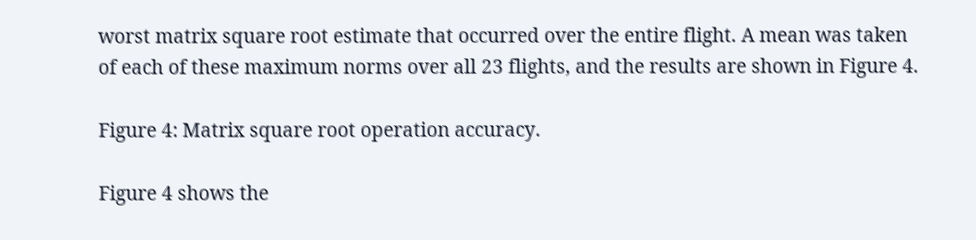worst matrix square root estimate that occurred over the entire flight. A mean was taken of each of these maximum norms over all 23 flights, and the results are shown in Figure 4.

Figure 4: Matrix square root operation accuracy.

Figure 4 shows the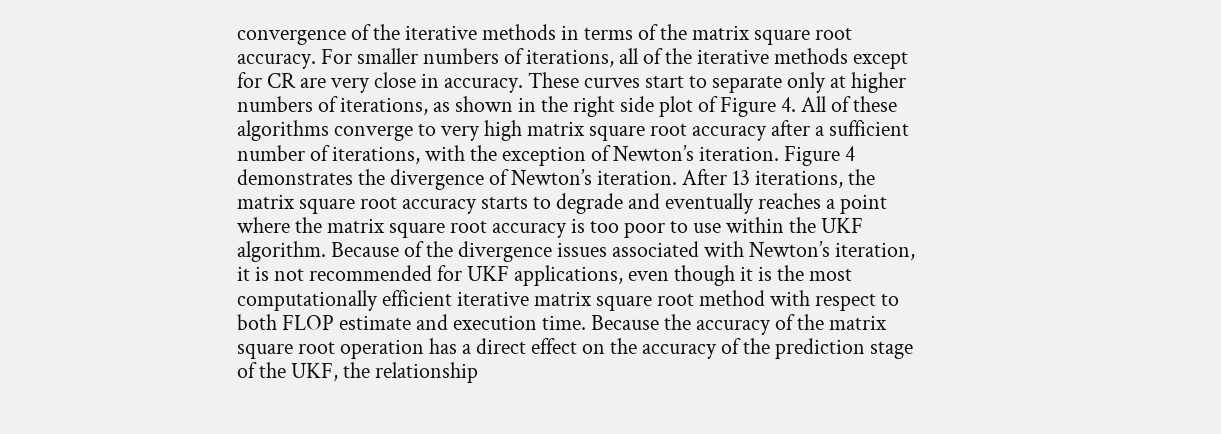convergence of the iterative methods in terms of the matrix square root accuracy. For smaller numbers of iterations, all of the iterative methods except for CR are very close in accuracy. These curves start to separate only at higher numbers of iterations, as shown in the right side plot of Figure 4. All of these algorithms converge to very high matrix square root accuracy after a sufficient number of iterations, with the exception of Newton’s iteration. Figure 4 demonstrates the divergence of Newton’s iteration. After 13 iterations, the matrix square root accuracy starts to degrade and eventually reaches a point where the matrix square root accuracy is too poor to use within the UKF algorithm. Because of the divergence issues associated with Newton’s iteration, it is not recommended for UKF applications, even though it is the most computationally efficient iterative matrix square root method with respect to both FLOP estimate and execution time. Because the accuracy of the matrix square root operation has a direct effect on the accuracy of the prediction stage of the UKF, the relationship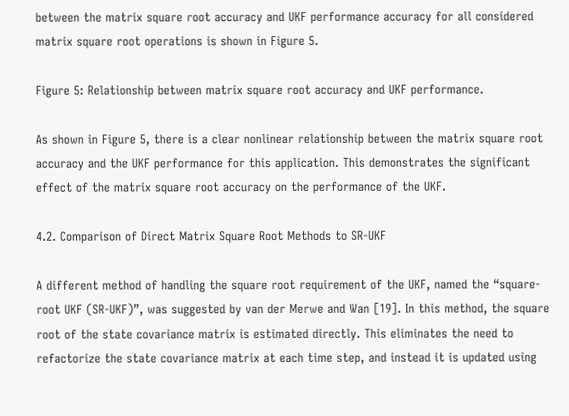between the matrix square root accuracy and UKF performance accuracy for all considered matrix square root operations is shown in Figure 5.

Figure 5: Relationship between matrix square root accuracy and UKF performance.

As shown in Figure 5, there is a clear nonlinear relationship between the matrix square root accuracy and the UKF performance for this application. This demonstrates the significant effect of the matrix square root accuracy on the performance of the UKF.

4.2. Comparison of Direct Matrix Square Root Methods to SR-UKF

A different method of handling the square root requirement of the UKF, named the “square-root UKF (SR-UKF)”, was suggested by van der Merwe and Wan [19]. In this method, the square root of the state covariance matrix is estimated directly. This eliminates the need to refactorize the state covariance matrix at each time step, and instead it is updated using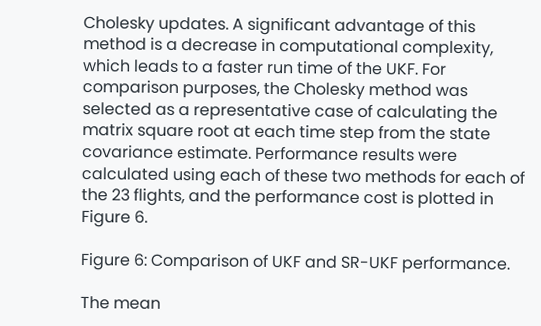Cholesky updates. A significant advantage of this method is a decrease in computational complexity, which leads to a faster run time of the UKF. For comparison purposes, the Cholesky method was selected as a representative case of calculating the matrix square root at each time step from the state covariance estimate. Performance results were calculated using each of these two methods for each of the 23 flights, and the performance cost is plotted in Figure 6.

Figure 6: Comparison of UKF and SR-UKF performance.

The mean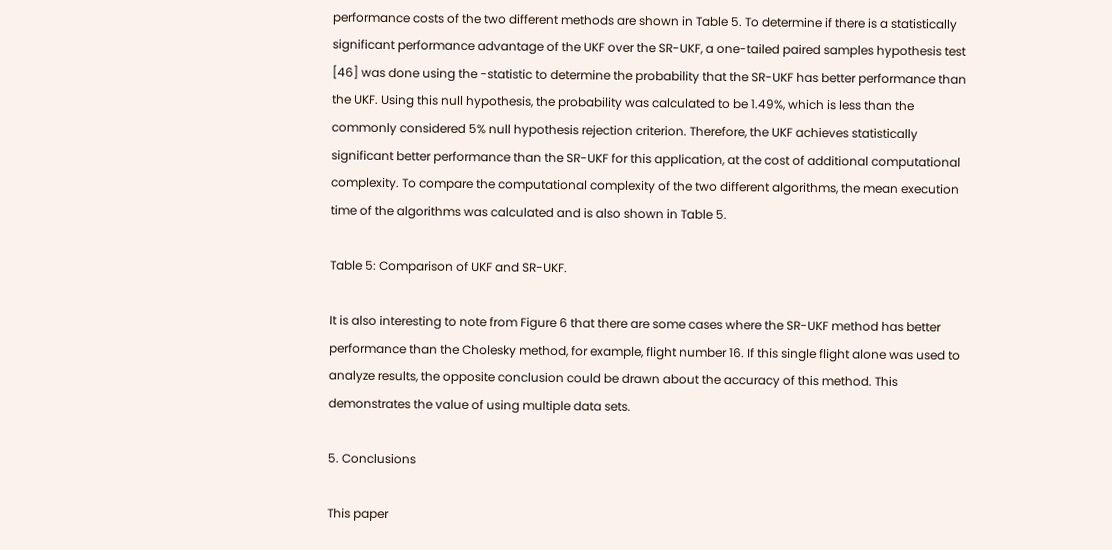performance costs of the two different methods are shown in Table 5. To determine if there is a statistically significant performance advantage of the UKF over the SR-UKF, a one-tailed paired samples hypothesis test [46] was done using the -statistic to determine the probability that the SR-UKF has better performance than the UKF. Using this null hypothesis, the probability was calculated to be 1.49%, which is less than the commonly considered 5% null hypothesis rejection criterion. Therefore, the UKF achieves statistically significant better performance than the SR-UKF for this application, at the cost of additional computational complexity. To compare the computational complexity of the two different algorithms, the mean execution time of the algorithms was calculated and is also shown in Table 5.

Table 5: Comparison of UKF and SR-UKF.

It is also interesting to note from Figure 6 that there are some cases where the SR-UKF method has better performance than the Cholesky method, for example, flight number 16. If this single flight alone was used to analyze results, the opposite conclusion could be drawn about the accuracy of this method. This demonstrates the value of using multiple data sets.

5. Conclusions

This paper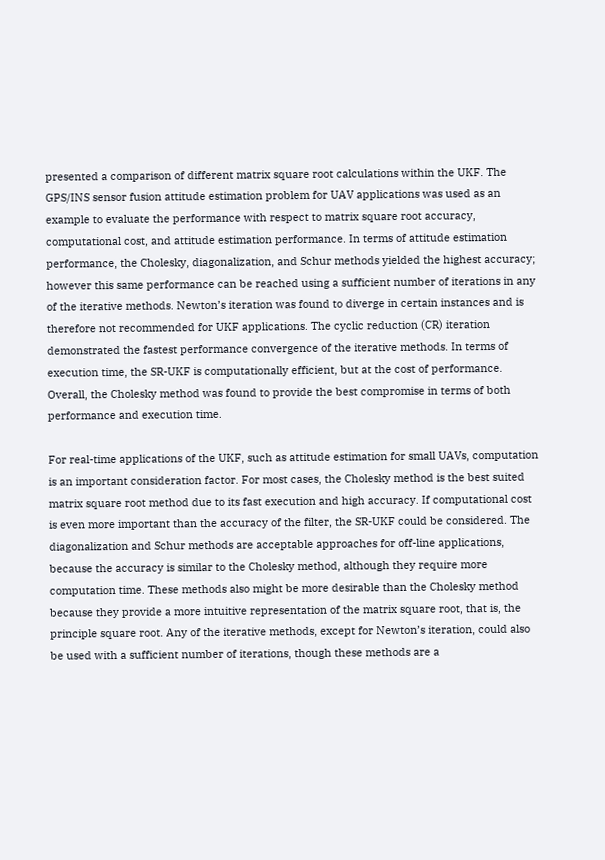presented a comparison of different matrix square root calculations within the UKF. The GPS/INS sensor fusion attitude estimation problem for UAV applications was used as an example to evaluate the performance with respect to matrix square root accuracy, computational cost, and attitude estimation performance. In terms of attitude estimation performance, the Cholesky, diagonalization, and Schur methods yielded the highest accuracy; however this same performance can be reached using a sufficient number of iterations in any of the iterative methods. Newton’s iteration was found to diverge in certain instances and is therefore not recommended for UKF applications. The cyclic reduction (CR) iteration demonstrated the fastest performance convergence of the iterative methods. In terms of execution time, the SR-UKF is computationally efficient, but at the cost of performance. Overall, the Cholesky method was found to provide the best compromise in terms of both performance and execution time.

For real-time applications of the UKF, such as attitude estimation for small UAVs, computation is an important consideration factor. For most cases, the Cholesky method is the best suited matrix square root method due to its fast execution and high accuracy. If computational cost is even more important than the accuracy of the filter, the SR-UKF could be considered. The diagonalization and Schur methods are acceptable approaches for off-line applications, because the accuracy is similar to the Cholesky method, although they require more computation time. These methods also might be more desirable than the Cholesky method because they provide a more intuitive representation of the matrix square root, that is, the principle square root. Any of the iterative methods, except for Newton’s iteration, could also be used with a sufficient number of iterations, though these methods are a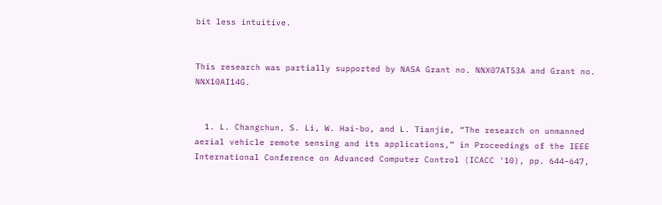bit less intuitive.


This research was partially supported by NASA Grant no. NNX07AT53A and Grant no. NNX10AI14G.


  1. L. Changchun, S. Li, W. Hai-bo, and L. Tianjie, “The research on unmanned aerial vehicle remote sensing and its applications,” in Proceedings of the IEEE International Conference on Advanced Computer Control (ICACC '10), pp. 644–647,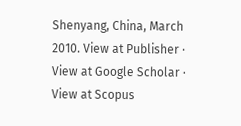Shenyang, China, March 2010. View at Publisher · View at Google Scholar · View at Scopus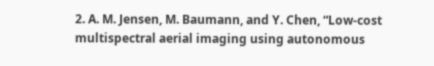2. A. M. Jensen, M. Baumann, and Y. Chen, “Low-cost multispectral aerial imaging using autonomous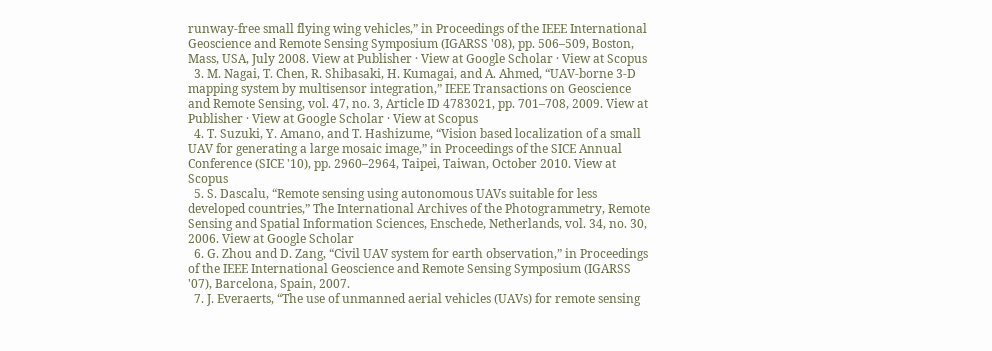runway-free small flying wing vehicles,” in Proceedings of the IEEE International Geoscience and Remote Sensing Symposium (IGARSS '08), pp. 506–509, Boston, Mass, USA, July 2008. View at Publisher · View at Google Scholar · View at Scopus
  3. M. Nagai, T. Chen, R. Shibasaki, H. Kumagai, and A. Ahmed, “UAV-borne 3-D mapping system by multisensor integration,” IEEE Transactions on Geoscience and Remote Sensing, vol. 47, no. 3, Article ID 4783021, pp. 701–708, 2009. View at Publisher · View at Google Scholar · View at Scopus
  4. T. Suzuki, Y. Amano, and T. Hashizume, “Vision based localization of a small UAV for generating a large mosaic image,” in Proceedings of the SICE Annual Conference (SICE '10), pp. 2960–2964, Taipei, Taiwan, October 2010. View at Scopus
  5. S. Dascalu, “Remote sensing using autonomous UAVs suitable for less developed countries,” The International Archives of the Photogrammetry, Remote Sensing and Spatial Information Sciences, Enschede, Netherlands, vol. 34, no. 30, 2006. View at Google Scholar
  6. G. Zhou and D. Zang, “Civil UAV system for earth observation,” in Proceedings of the IEEE International Geoscience and Remote Sensing Symposium (IGARSS '07), Barcelona, Spain, 2007.
  7. J. Everaerts, “The use of unmanned aerial vehicles (UAVs) for remote sensing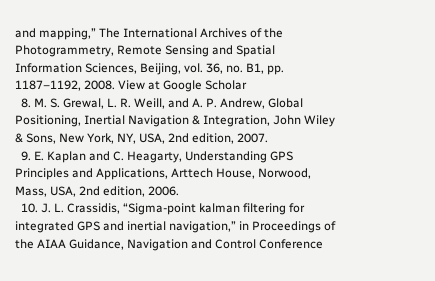and mapping,” The International Archives of the Photogrammetry, Remote Sensing and Spatial Information Sciences, Beijing, vol. 36, no. B1, pp. 1187–1192, 2008. View at Google Scholar
  8. M. S. Grewal, L. R. Weill, and A. P. Andrew, Global Positioning, Inertial Navigation & Integration, John Wiley & Sons, New York, NY, USA, 2nd edition, 2007.
  9. E. Kaplan and C. Heagarty, Understanding GPS Principles and Applications, Arttech House, Norwood, Mass, USA, 2nd edition, 2006.
  10. J. L. Crassidis, “Sigma-point kalman filtering for integrated GPS and inertial navigation,” in Proceedings of the AIAA Guidance, Navigation and Control Conference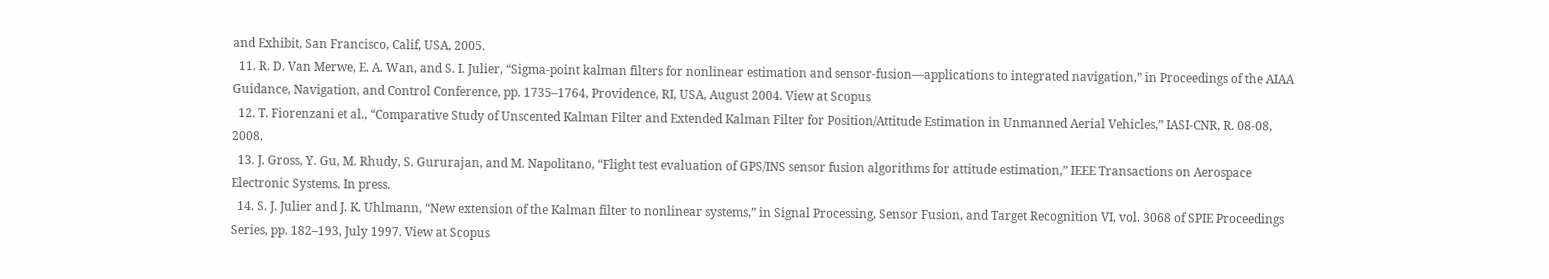and Exhibit, San Francisco, Calif, USA, 2005.
  11. R. D. Van Merwe, E. A. Wan, and S. I. Julier, “Sigma-point kalman filters for nonlinear estimation and sensor-fusion—applications to integrated navigation,” in Proceedings of the AIAA Guidance, Navigation, and Control Conference, pp. 1735–1764, Providence, RI, USA, August 2004. View at Scopus
  12. T. Fiorenzani et al., “Comparative Study of Unscented Kalman Filter and Extended Kalman Filter for Position/Attitude Estimation in Unmanned Aerial Vehicles,” IASI-CNR, R. 08-08, 2008.
  13. J. Gross, Y. Gu, M. Rhudy, S. Gururajan, and M. Napolitano, “Flight test evaluation of GPS/INS sensor fusion algorithms for attitude estimation,” IEEE Transactions on Aerospace Electronic Systems. In press.
  14. S. J. Julier and J. K. Uhlmann, “New extension of the Kalman filter to nonlinear systems,” in Signal Processing, Sensor Fusion, and Target Recognition VI, vol. 3068 of SPIE Proceedings Series, pp. 182–193, July 1997. View at Scopus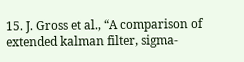15. J. Gross et al., “A comparison of extended kalman filter, sigma-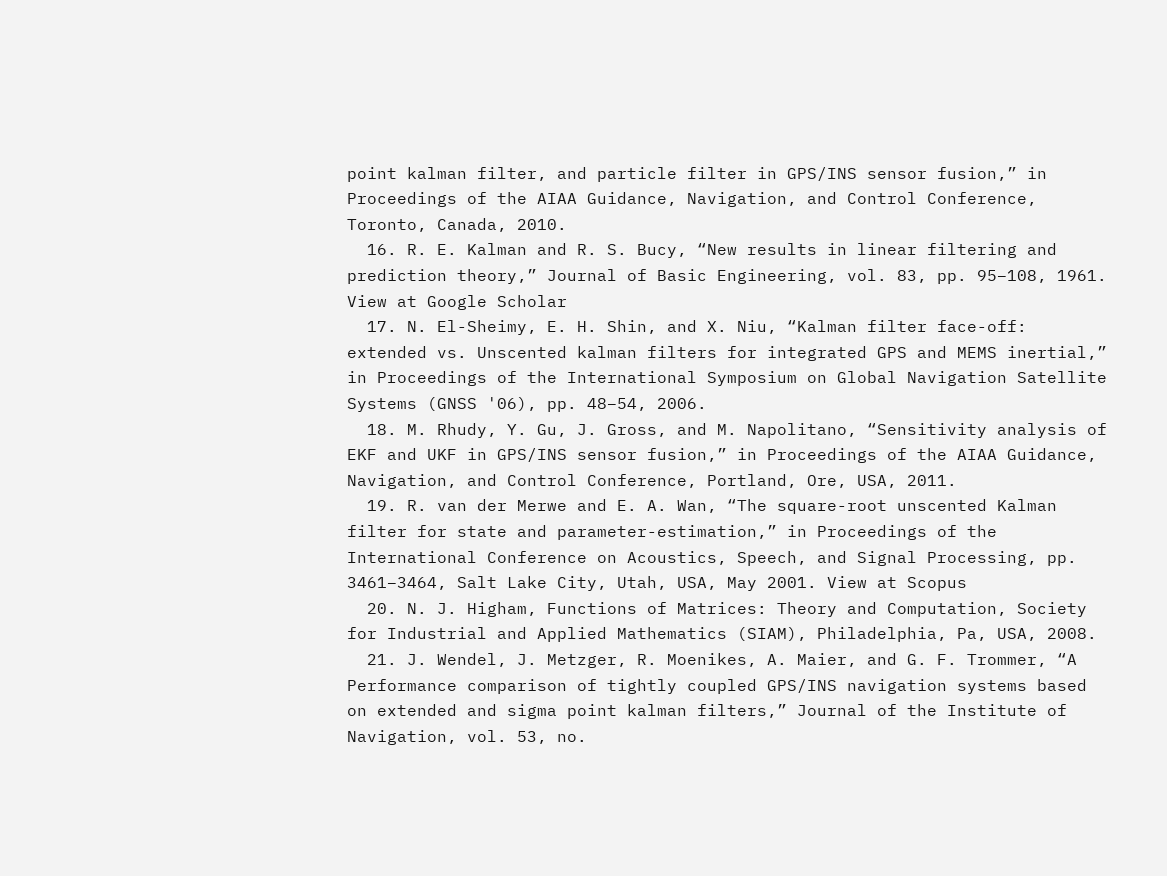point kalman filter, and particle filter in GPS/INS sensor fusion,” in Proceedings of the AIAA Guidance, Navigation, and Control Conference, Toronto, Canada, 2010.
  16. R. E. Kalman and R. S. Bucy, “New results in linear filtering and prediction theory,” Journal of Basic Engineering, vol. 83, pp. 95–108, 1961. View at Google Scholar
  17. N. El-Sheimy, E. H. Shin, and X. Niu, “Kalman filter face-off: extended vs. Unscented kalman filters for integrated GPS and MEMS inertial,” in Proceedings of the International Symposium on Global Navigation Satellite Systems (GNSS '06), pp. 48–54, 2006.
  18. M. Rhudy, Y. Gu, J. Gross, and M. Napolitano, “Sensitivity analysis of EKF and UKF in GPS/INS sensor fusion,” in Proceedings of the AIAA Guidance, Navigation, and Control Conference, Portland, Ore, USA, 2011.
  19. R. van der Merwe and E. A. Wan, “The square-root unscented Kalman filter for state and parameter-estimation,” in Proceedings of the International Conference on Acoustics, Speech, and Signal Processing, pp. 3461–3464, Salt Lake City, Utah, USA, May 2001. View at Scopus
  20. N. J. Higham, Functions of Matrices: Theory and Computation, Society for Industrial and Applied Mathematics (SIAM), Philadelphia, Pa, USA, 2008.
  21. J. Wendel, J. Metzger, R. Moenikes, A. Maier, and G. F. Trommer, “A Performance comparison of tightly coupled GPS/INS navigation systems based on extended and sigma point kalman filters,” Journal of the Institute of Navigation, vol. 53, no.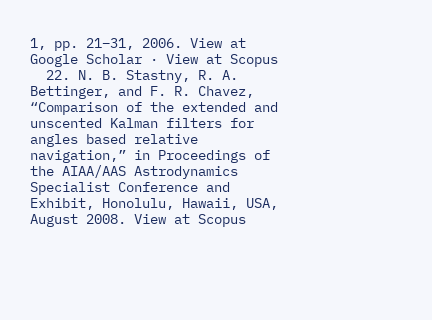1, pp. 21–31, 2006. View at Google Scholar · View at Scopus
  22. N. B. Stastny, R. A. Bettinger, and F. R. Chavez, “Comparison of the extended and unscented Kalman filters for angles based relative navigation,” in Proceedings of the AIAA/AAS Astrodynamics Specialist Conference and Exhibit, Honolulu, Hawaii, USA, August 2008. View at Scopus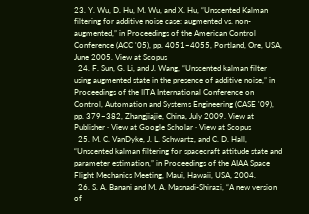23. Y. Wu, D. Hu, M. Wu, and X. Hu, “Unscented Kalman filtering for additive noise case: augmented vs. non-augmented,” in Proceedings of the American Control Conference (ACC '05), pp. 4051–4055, Portland, Ore, USA, June 2005. View at Scopus
  24. F. Sun, G. Li, and J. Wang, “Unscented kalman filter using augmented state in the presence of additive noise,” in Proceedings of the IITA International Conference on Control, Automation and Systems Engineering (CASE '09), pp. 379–382, Zhangjiajie, China, July 2009. View at Publisher · View at Google Scholar · View at Scopus
  25. M. C. VanDyke, J. L. Schwartz, and C. D. Hall, “Unscented kalman filtering for spacecraft attitude state and parameter estimation,” in Proceedings of the AIAA Space Flight Mechanics Meeting, Maui, Hawaii, USA, 2004.
  26. S. A. Banani and M. A. Masnadi-Shirazi, “A new version of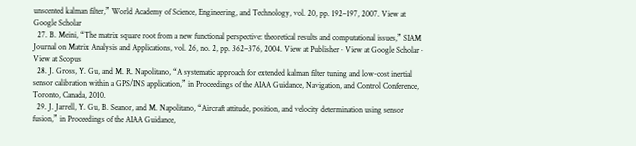unscented kalman filter,” World Academy of Science, Engineering, and Technology, vol. 20, pp. 192–197, 2007. View at Google Scholar
  27. B. Meini, “The matrix square root from a new functional perspective: theoretical results and computational issues,” SIAM Journal on Matrix Analysis and Applications, vol. 26, no. 2, pp. 362–376, 2004. View at Publisher · View at Google Scholar · View at Scopus
  28. J. Gross, Y. Gu, and M. R. Napolitano, “A systematic approach for extended kalman filter tuning and low-cost inertial sensor calibration within a GPS/INS application,” in Proceedings of the AIAA Guidance, Navigation, and Control Conference, Toronto, Canada, 2010.
  29. J. Jarrell, Y. Gu, B. Seanor, and M. Napolitano, “Aircraft attitude, position, and velocity determination using sensor fusion,” in Proceedings of the AIAA Guidance,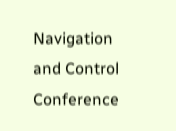Navigation and Control Conference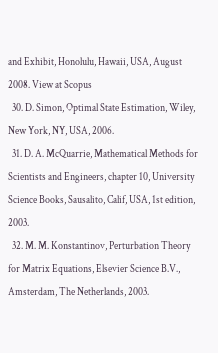and Exhibit, Honolulu, Hawaii, USA, August 2008. View at Scopus
  30. D. Simon, Optimal State Estimation, Wiley, New York, NY, USA, 2006.
  31. D. A. McQuarrie, Mathematical Methods for Scientists and Engineers, chapter 10, University Science Books, Sausalito, Calif, USA, 1st edition, 2003.
  32. M. M. Konstantinov, Perturbation Theory for Matrix Equations, Elsevier Science B.V., Amsterdam, The Netherlands, 2003.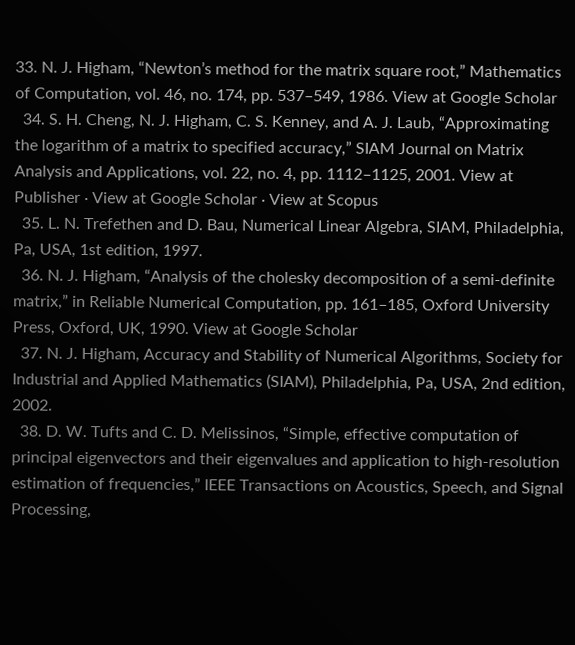33. N. J. Higham, “Newton’s method for the matrix square root,” Mathematics of Computation, vol. 46, no. 174, pp. 537–549, 1986. View at Google Scholar
  34. S. H. Cheng, N. J. Higham, C. S. Kenney, and A. J. Laub, “Approximating the logarithm of a matrix to specified accuracy,” SIAM Journal on Matrix Analysis and Applications, vol. 22, no. 4, pp. 1112–1125, 2001. View at Publisher · View at Google Scholar · View at Scopus
  35. L. N. Trefethen and D. Bau, Numerical Linear Algebra, SIAM, Philadelphia, Pa, USA, 1st edition, 1997.
  36. N. J. Higham, “Analysis of the cholesky decomposition of a semi-definite matrix,” in Reliable Numerical Computation, pp. 161–185, Oxford University Press, Oxford, UK, 1990. View at Google Scholar
  37. N. J. Higham, Accuracy and Stability of Numerical Algorithms, Society for Industrial and Applied Mathematics (SIAM), Philadelphia, Pa, USA, 2nd edition, 2002.
  38. D. W. Tufts and C. D. Melissinos, “Simple, effective computation of principal eigenvectors and their eigenvalues and application to high-resolution estimation of frequencies,” IEEE Transactions on Acoustics, Speech, and Signal Processing,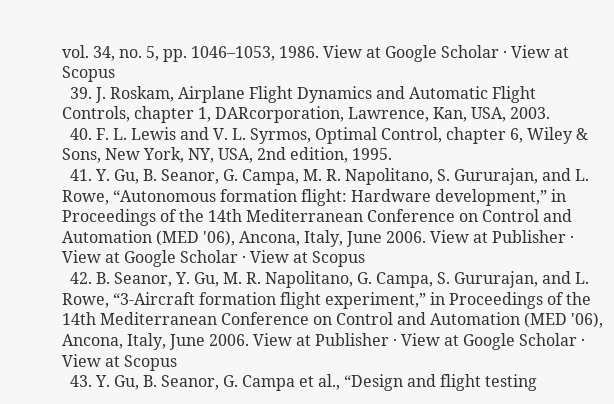vol. 34, no. 5, pp. 1046–1053, 1986. View at Google Scholar · View at Scopus
  39. J. Roskam, Airplane Flight Dynamics and Automatic Flight Controls, chapter 1, DARcorporation, Lawrence, Kan, USA, 2003.
  40. F. L. Lewis and V. L. Syrmos, Optimal Control, chapter 6, Wiley & Sons, New York, NY, USA, 2nd edition, 1995.
  41. Y. Gu, B. Seanor, G. Campa, M. R. Napolitano, S. Gururajan, and L. Rowe, “Autonomous formation flight: Hardware development,” in Proceedings of the 14th Mediterranean Conference on Control and Automation (MED '06), Ancona, Italy, June 2006. View at Publisher · View at Google Scholar · View at Scopus
  42. B. Seanor, Y. Gu, M. R. Napolitano, G. Campa, S. Gururajan, and L. Rowe, “3-Aircraft formation flight experiment,” in Proceedings of the 14th Mediterranean Conference on Control and Automation (MED '06), Ancona, Italy, June 2006. View at Publisher · View at Google Scholar · View at Scopus
  43. Y. Gu, B. Seanor, G. Campa et al., “Design and flight testing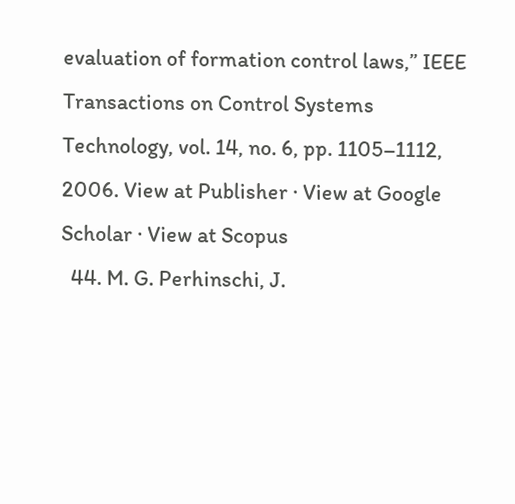evaluation of formation control laws,” IEEE Transactions on Control Systems Technology, vol. 14, no. 6, pp. 1105–1112, 2006. View at Publisher · View at Google Scholar · View at Scopus
  44. M. G. Perhinschi, J.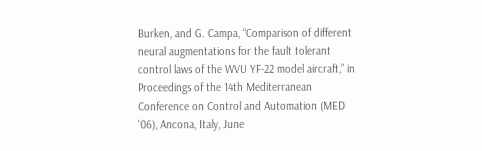Burken, and G. Campa, “Comparison of different neural augmentations for the fault tolerant control laws of the WVU YF-22 model aircraft,” in Proceedings of the 14th Mediterranean Conference on Control and Automation (MED '06), Ancona, Italy, June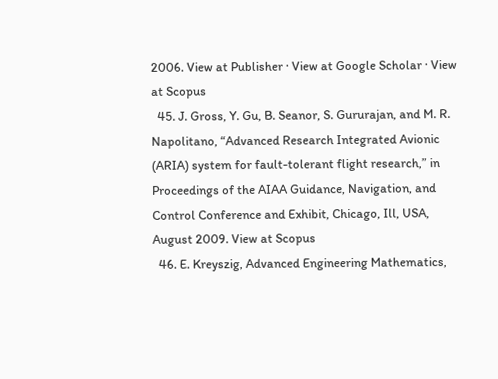2006. View at Publisher · View at Google Scholar · View at Scopus
  45. J. Gross, Y. Gu, B. Seanor, S. Gururajan, and M. R. Napolitano, “Advanced Research Integrated Avionic (ARIA) system for fault-tolerant flight research,” in Proceedings of the AIAA Guidance, Navigation, and Control Conference and Exhibit, Chicago, Ill, USA, August 2009. View at Scopus
  46. E. Kreyszig, Advanced Engineering Mathematics,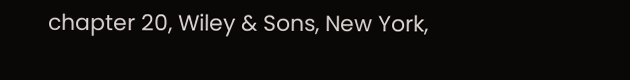chapter 20, Wiley & Sons, New York,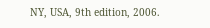NY, USA, 9th edition, 2006.